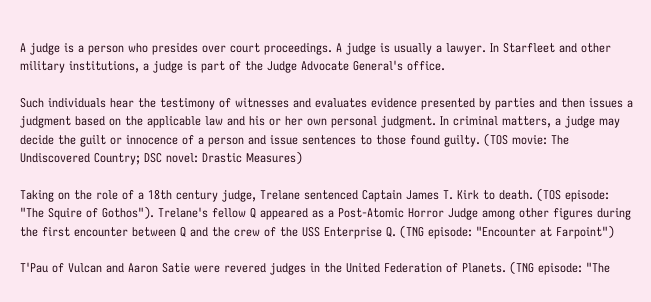A judge is a person who presides over court proceedings. A judge is usually a lawyer. In Starfleet and other military institutions, a judge is part of the Judge Advocate General's office.

Such individuals hear the testimony of witnesses and evaluates evidence presented by parties and then issues a judgment based on the applicable law and his or her own personal judgment. In criminal matters, a judge may decide the guilt or innocence of a person and issue sentences to those found guilty. (TOS movie: The Undiscovered Country; DSC novel: Drastic Measures)

Taking on the role of a 18th century judge, Trelane sentenced Captain James T. Kirk to death. (TOS episode: "The Squire of Gothos"). Trelane's fellow Q appeared as a Post-Atomic Horror Judge among other figures during the first encounter between Q and the crew of the USS Enterprise Q. (TNG episode: "Encounter at Farpoint")

T'Pau of Vulcan and Aaron Satie were revered judges in the United Federation of Planets. (TNG episode: "The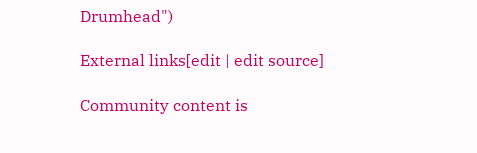Drumhead")

External links[edit | edit source]

Community content is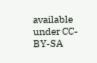available under CC-BY-SA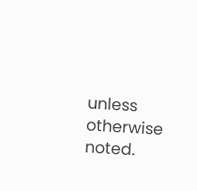unless otherwise noted.